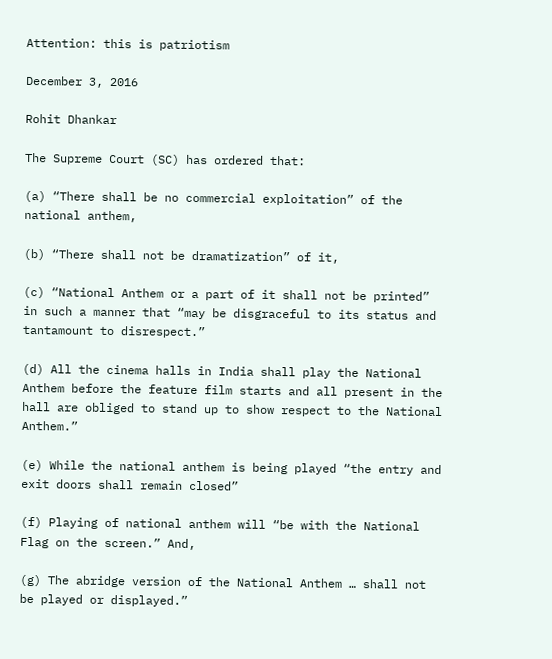Attention: this is patriotism

December 3, 2016

Rohit Dhankar

The Supreme Court (SC) has ordered that:

(a) “There shall be no commercial exploitation” of the national anthem,

(b) “There shall not be dramatization” of it,

(c) “National Anthem or a part of it shall not be printed” in such a manner that “may be disgraceful to its status and tantamount to disrespect.”

(d) All the cinema halls in India shall play the National Anthem before the feature film starts and all present in the hall are obliged to stand up to show respect to the National Anthem.”

(e) While the national anthem is being played “the entry and exit doors shall remain closed”

(f) Playing of national anthem will “be with the National Flag on the screen.” And,

(g) The abridge version of the National Anthem … shall not be played or displayed.”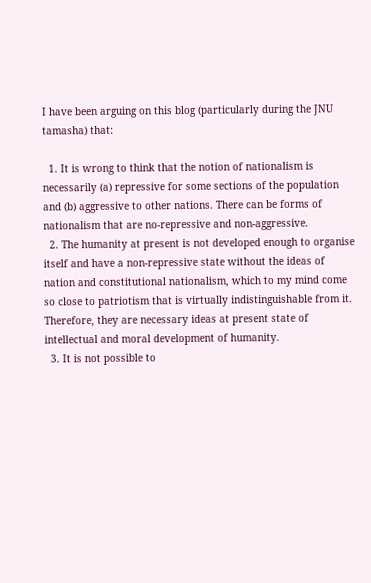I have been arguing on this blog (particularly during the JNU tamasha) that:

  1. It is wrong to think that the notion of nationalism is necessarily (a) repressive for some sections of the population and (b) aggressive to other nations. There can be forms of nationalism that are no-repressive and non-aggressive.
  2. The humanity at present is not developed enough to organise itself and have a non-repressive state without the ideas of nation and constitutional nationalism, which to my mind come so close to patriotism that is virtually indistinguishable from it. Therefore, they are necessary ideas at present state of intellectual and moral development of humanity.
  3. It is not possible to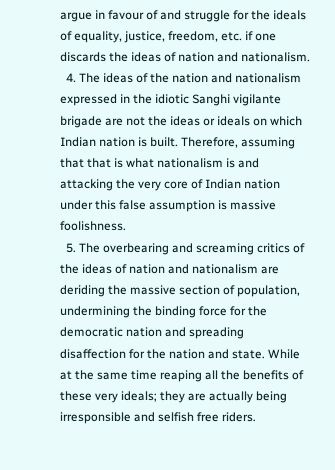argue in favour of and struggle for the ideals of equality, justice, freedom, etc. if one discards the ideas of nation and nationalism.
  4. The ideas of the nation and nationalism expressed in the idiotic Sanghi vigilante brigade are not the ideas or ideals on which Indian nation is built. Therefore, assuming that that is what nationalism is and attacking the very core of Indian nation under this false assumption is massive foolishness.
  5. The overbearing and screaming critics of the ideas of nation and nationalism are deriding the massive section of population, undermining the binding force for the democratic nation and spreading disaffection for the nation and state. While at the same time reaping all the benefits of these very ideals; they are actually being irresponsible and selfish free riders.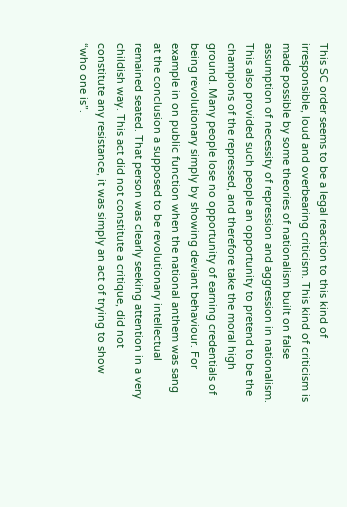This SC order seems to be a legal reaction to this kind of irresponsible, loud and overbearing criticism. This kind of criticism is made possible by some theories of nationalism built on false assumption of necessity of repression and aggression in nationalism. This also provided such people an opportunity to pretend to be the champions of the repressed, and therefore take the moral high ground. Many people lose no opportunity of earning credentials of being revolutionary simply by showing deviant behaviour. For example in on public function when the national anthem was sang at the conclusion a supposed to be revolutionary intellectual remained seated. That person was clearly seeking attention in a very childish way. This act did not constitute a critique, did not constitute any resistance, it was simply an act of trying to show “who one is”.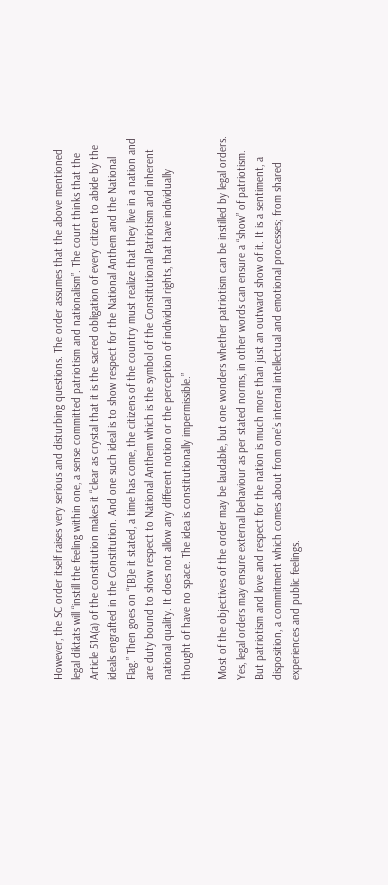However, the SC order itself raises very serious and disturbing questions. The order assumes that the above mentioned legal diktats will “instill the feeling within one, a sense committed patriotism and nationalism”. The court thinks that the Article 51A(a) of the constitution makes it “clear as crystal that it is the sacred obligation of every citizen to abide by the ideals engrafted in the Constitution. And one such ideal is to show respect for the National Anthem and the National Flag.” Then goes on “[B]e it stated, a time has come, the citizens of the country must realize that they live in a nation and are duty bound to show respect to National Anthem which is the symbol of the Constitutional Patriotism and inherent national quality. It does not allow any different notion or the perception of individual rights, that have individually thought of have no space. The idea is constitutionally impermissible.”

Most of the objectives of the order may be laudable, but one wonders whether patriotism can be instilled by legal orders. Yes, legal orders may ensure external behaviour as per stated norms, in other words can ensure a “show” of patriotism. But patriotism and love and respect for the nation is much more than just an outward show of it. It is a sentiment, a disposition, a commitment which comes about from one’s internal intellectual and emotional processes; from shared experiences and public feelings.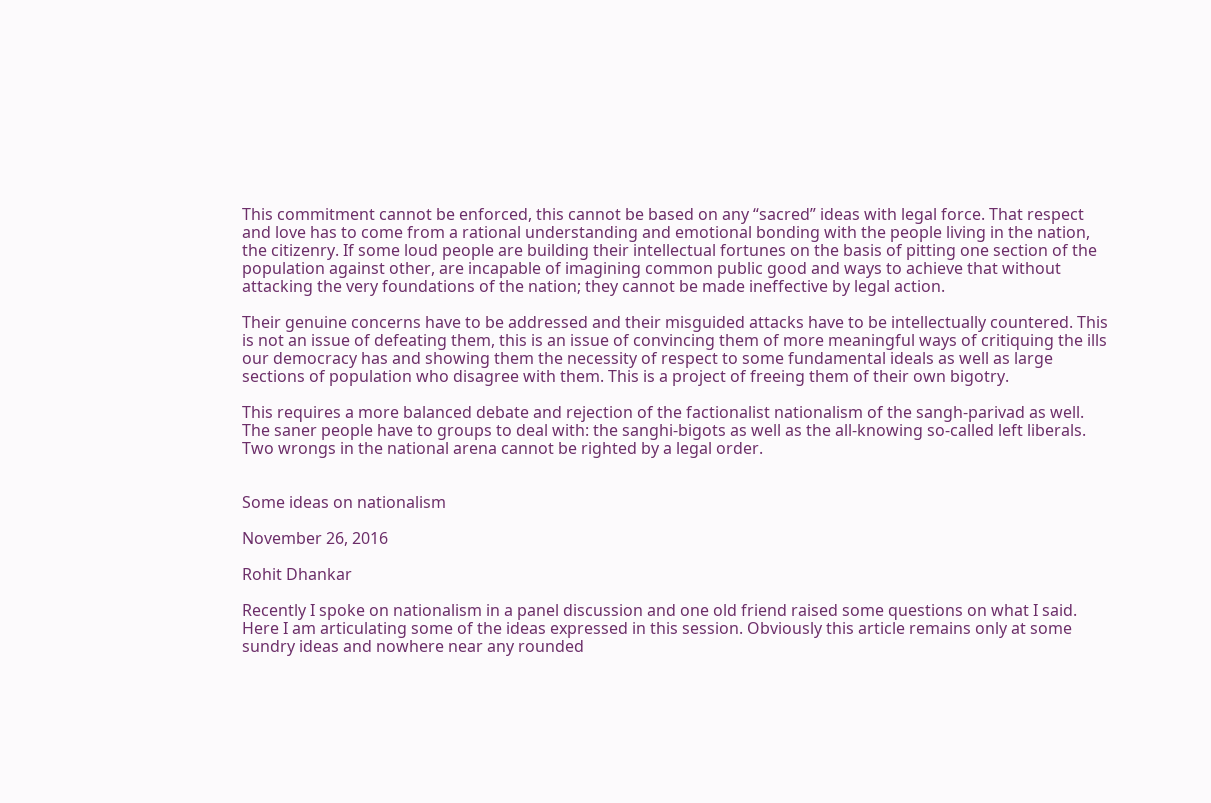This commitment cannot be enforced, this cannot be based on any “sacred” ideas with legal force. That respect and love has to come from a rational understanding and emotional bonding with the people living in the nation, the citizenry. If some loud people are building their intellectual fortunes on the basis of pitting one section of the population against other, are incapable of imagining common public good and ways to achieve that without attacking the very foundations of the nation; they cannot be made ineffective by legal action.

Their genuine concerns have to be addressed and their misguided attacks have to be intellectually countered. This is not an issue of defeating them, this is an issue of convincing them of more meaningful ways of critiquing the ills our democracy has and showing them the necessity of respect to some fundamental ideals as well as large sections of population who disagree with them. This is a project of freeing them of their own bigotry.

This requires a more balanced debate and rejection of the factionalist nationalism of the sangh-parivad as well. The saner people have to groups to deal with: the sanghi-bigots as well as the all-knowing so-called left liberals. Two wrongs in the national arena cannot be righted by a legal order.


Some ideas on nationalism

November 26, 2016

Rohit Dhankar

Recently I spoke on nationalism in a panel discussion and one old friend raised some questions on what I said. Here I am articulating some of the ideas expressed in this session. Obviously this article remains only at some sundry ideas and nowhere near any rounded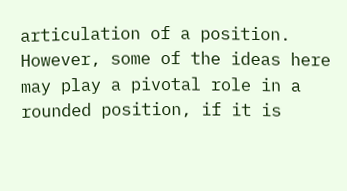articulation of a position. However, some of the ideas here may play a pivotal role in a rounded position, if it is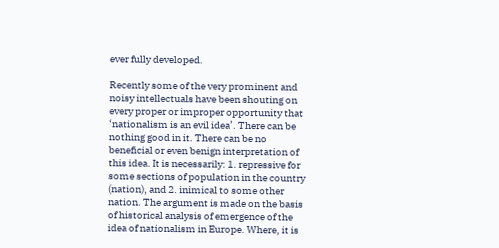ever fully developed.

Recently some of the very prominent and noisy intellectuals have been shouting on every proper or improper opportunity that ‘nationalism is an evil idea’. There can be nothing good in it. There can be no beneficial or even benign interpretation of this idea. It is necessarily: 1. repressive for some sections of population in the country (nation), and 2. inimical to some other nation. The argument is made on the basis of historical analysis of emergence of the idea of nationalism in Europe. Where, it is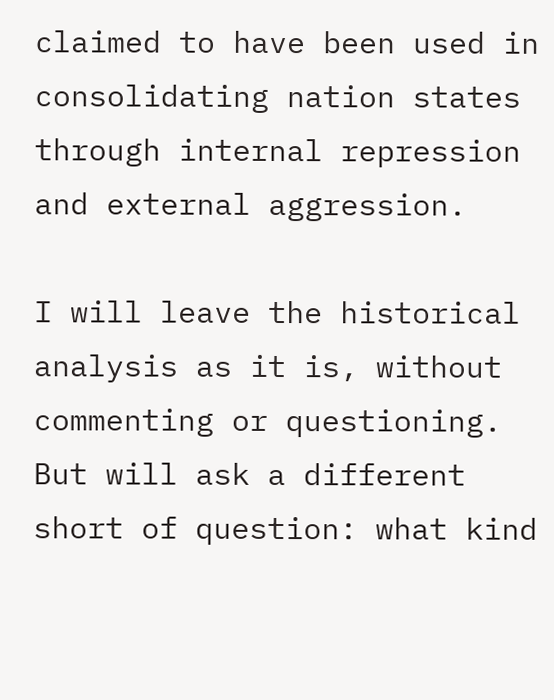claimed to have been used in consolidating nation states through internal repression and external aggression.

I will leave the historical analysis as it is, without commenting or questioning. But will ask a different short of question: what kind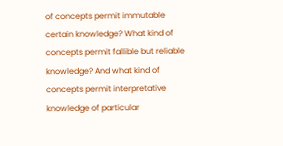of concepts permit immutable certain knowledge? What kind of concepts permit fallible but reliable knowledge? And what kind of concepts permit interpretative knowledge of particular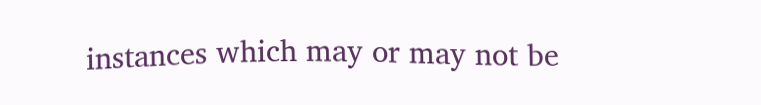instances which may or may not be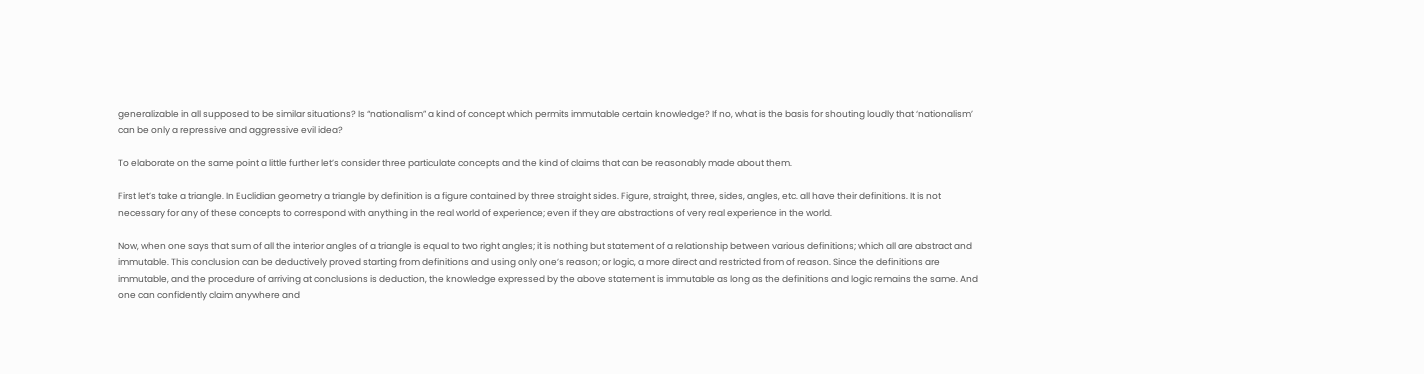generalizable in all supposed to be similar situations? Is “nationalism” a kind of concept which permits immutable certain knowledge? If no, what is the basis for shouting loudly that ‘nationalism’ can be only a repressive and aggressive evil idea?

To elaborate on the same point a little further let’s consider three particulate concepts and the kind of claims that can be reasonably made about them.

First let’s take a triangle. In Euclidian geometry a triangle by definition is a figure contained by three straight sides. Figure, straight, three, sides, angles, etc. all have their definitions. It is not necessary for any of these concepts to correspond with anything in the real world of experience; even if they are abstractions of very real experience in the world.

Now, when one says that sum of all the interior angles of a triangle is equal to two right angles; it is nothing but statement of a relationship between various definitions; which all are abstract and immutable. This conclusion can be deductively proved starting from definitions and using only one’s reason; or logic, a more direct and restricted from of reason. Since the definitions are immutable, and the procedure of arriving at conclusions is deduction, the knowledge expressed by the above statement is immutable as long as the definitions and logic remains the same. And one can confidently claim anywhere and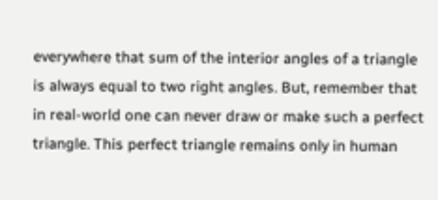everywhere that sum of the interior angles of a triangle is always equal to two right angles. But, remember that in real-world one can never draw or make such a perfect triangle. This perfect triangle remains only in human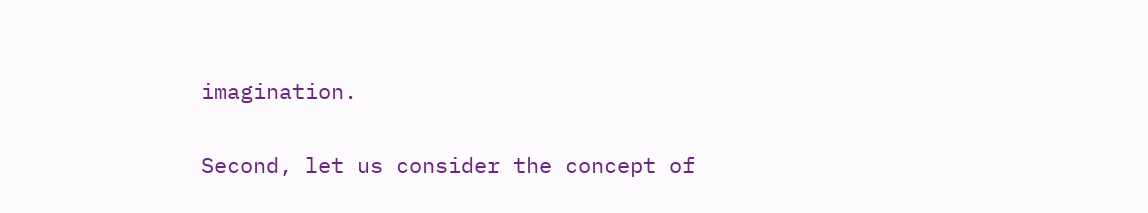imagination.

Second, let us consider the concept of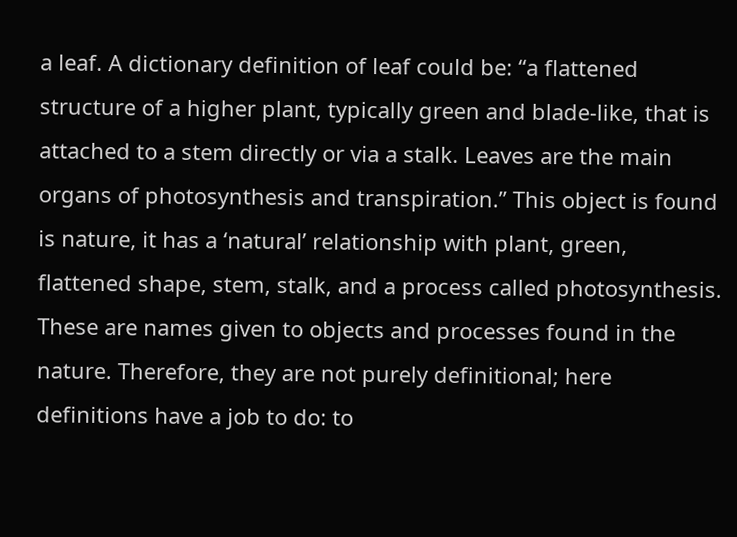a leaf. A dictionary definition of leaf could be: “a flattened structure of a higher plant, typically green and blade-like, that is attached to a stem directly or via a stalk. Leaves are the main organs of photosynthesis and transpiration.” This object is found is nature, it has a ‘natural’ relationship with plant, green, flattened shape, stem, stalk, and a process called photosynthesis. These are names given to objects and processes found in the nature. Therefore, they are not purely definitional; here definitions have a job to do: to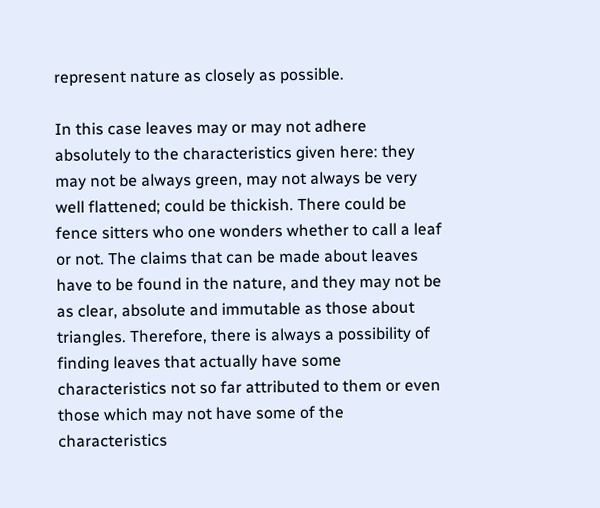represent nature as closely as possible.

In this case leaves may or may not adhere absolutely to the characteristics given here: they may not be always green, may not always be very well flattened; could be thickish. There could be fence sitters who one wonders whether to call a leaf or not. The claims that can be made about leaves have to be found in the nature, and they may not be as clear, absolute and immutable as those about triangles. Therefore, there is always a possibility of finding leaves that actually have some characteristics not so far attributed to them or even those which may not have some of the characteristics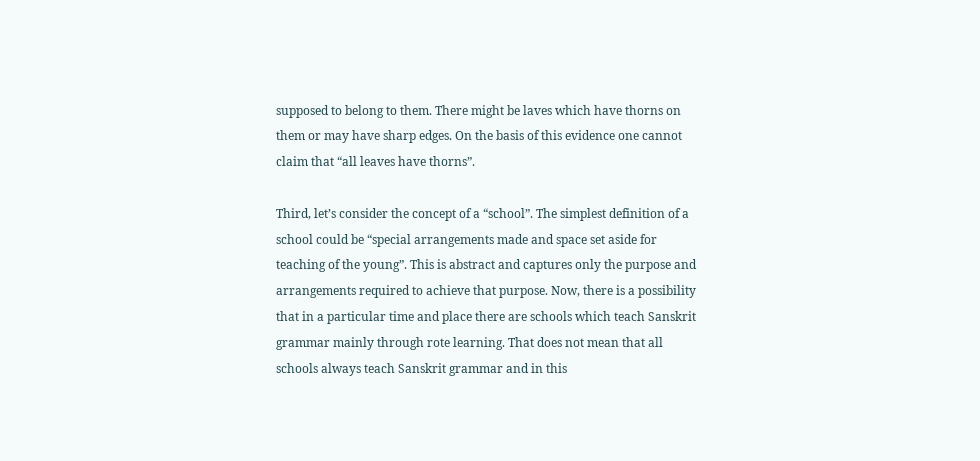supposed to belong to them. There might be laves which have thorns on them or may have sharp edges. On the basis of this evidence one cannot claim that “all leaves have thorns”.

Third, let’s consider the concept of a “school”. The simplest definition of a school could be “special arrangements made and space set aside for teaching of the young”. This is abstract and captures only the purpose and arrangements required to achieve that purpose. Now, there is a possibility that in a particular time and place there are schools which teach Sanskrit grammar mainly through rote learning. That does not mean that all schools always teach Sanskrit grammar and in this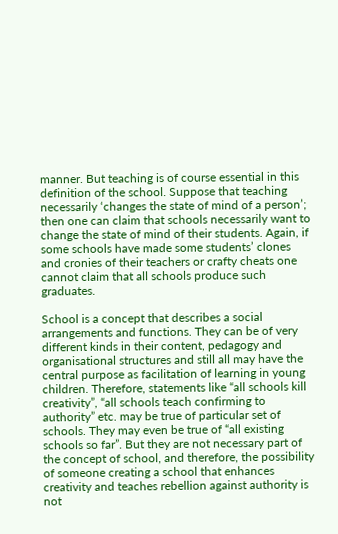manner. But teaching is of course essential in this definition of the school. Suppose that teaching necessarily ‘changes the state of mind of a person’; then one can claim that schools necessarily want to change the state of mind of their students. Again, if some schools have made some students’ clones and cronies of their teachers or crafty cheats one cannot claim that all schools produce such graduates.

School is a concept that describes a social arrangements and functions. They can be of very different kinds in their content, pedagogy and organisational structures and still all may have the central purpose as facilitation of learning in young children. Therefore, statements like “all schools kill creativity”, “all schools teach confirming to authority” etc. may be true of particular set of schools. They may even be true of “all existing schools so far”. But they are not necessary part of the concept of school, and therefore, the possibility of someone creating a school that enhances creativity and teaches rebellion against authority is not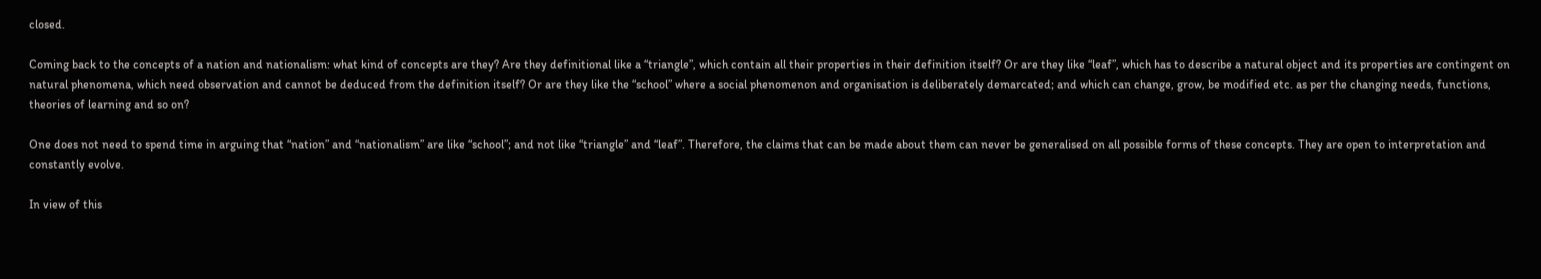closed.

Coming back to the concepts of a nation and nationalism: what kind of concepts are they? Are they definitional like a “triangle”, which contain all their properties in their definition itself? Or are they like “leaf”, which has to describe a natural object and its properties are contingent on natural phenomena, which need observation and cannot be deduced from the definition itself? Or are they like the “school” where a social phenomenon and organisation is deliberately demarcated; and which can change, grow, be modified etc. as per the changing needs, functions, theories of learning and so on?

One does not need to spend time in arguing that “nation” and “nationalism” are like “school”; and not like “triangle” and “leaf”. Therefore, the claims that can be made about them can never be generalised on all possible forms of these concepts. They are open to interpretation and constantly evolve.

In view of this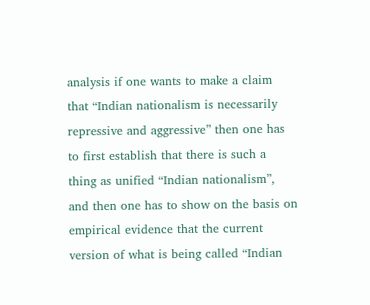analysis if one wants to make a claim that “Indian nationalism is necessarily repressive and aggressive” then one has to first establish that there is such a thing as unified “Indian nationalism”, and then one has to show on the basis on empirical evidence that the current version of what is being called “Indian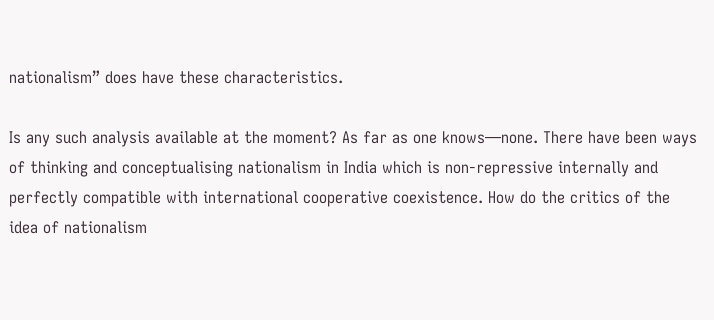nationalism” does have these characteristics.

Is any such analysis available at the moment? As far as one knows—none. There have been ways of thinking and conceptualising nationalism in India which is non-repressive internally and perfectly compatible with international cooperative coexistence. How do the critics of the idea of nationalism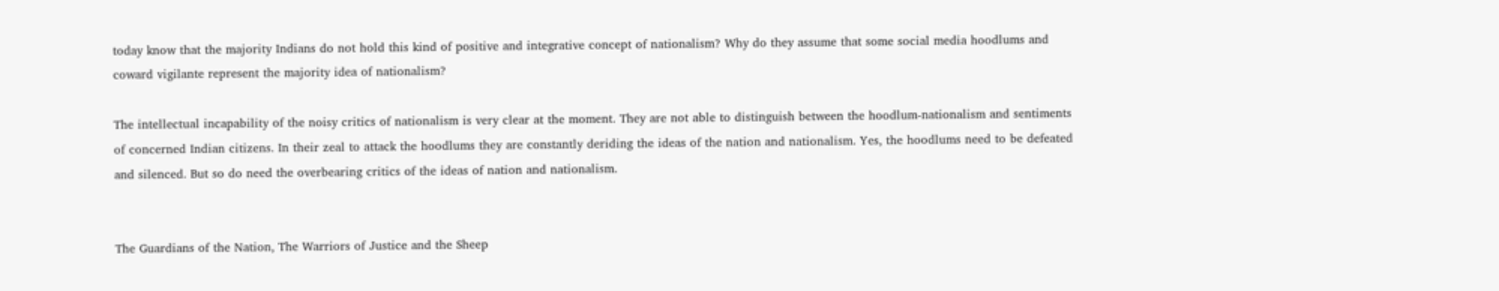today know that the majority Indians do not hold this kind of positive and integrative concept of nationalism? Why do they assume that some social media hoodlums and coward vigilante represent the majority idea of nationalism?

The intellectual incapability of the noisy critics of nationalism is very clear at the moment. They are not able to distinguish between the hoodlum-nationalism and sentiments of concerned Indian citizens. In their zeal to attack the hoodlums they are constantly deriding the ideas of the nation and nationalism. Yes, the hoodlums need to be defeated and silenced. But so do need the overbearing critics of the ideas of nation and nationalism.


The Guardians of the Nation, The Warriors of Justice and the Sheep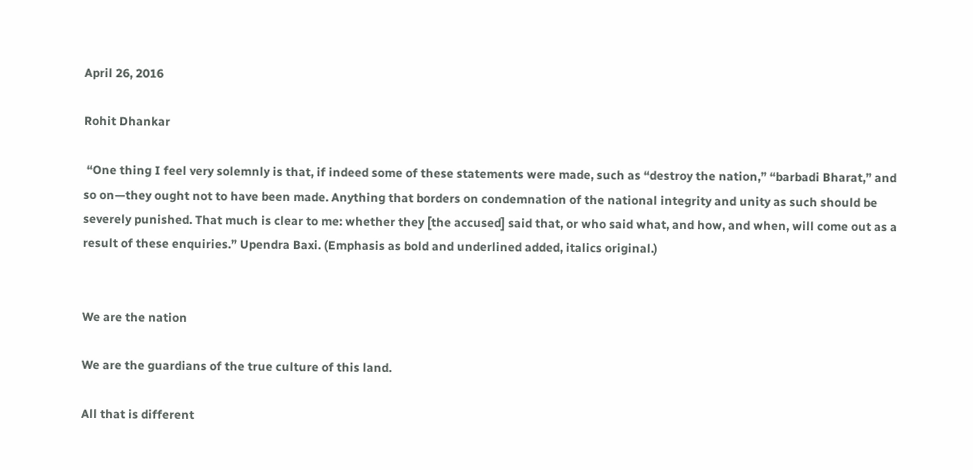April 26, 2016

Rohit Dhankar

 “One thing I feel very solemnly is that, if indeed some of these statements were made, such as “destroy the nation,” “barbadi Bharat,” and so on—they ought not to have been made. Anything that borders on condemnation of the national integrity and unity as such should be severely punished. That much is clear to me: whether they [the accused] said that, or who said what, and how, and when, will come out as a result of these enquiries.” Upendra Baxi. (Emphasis as bold and underlined added, italics original.)


We are the nation

We are the guardians of the true culture of this land.

All that is different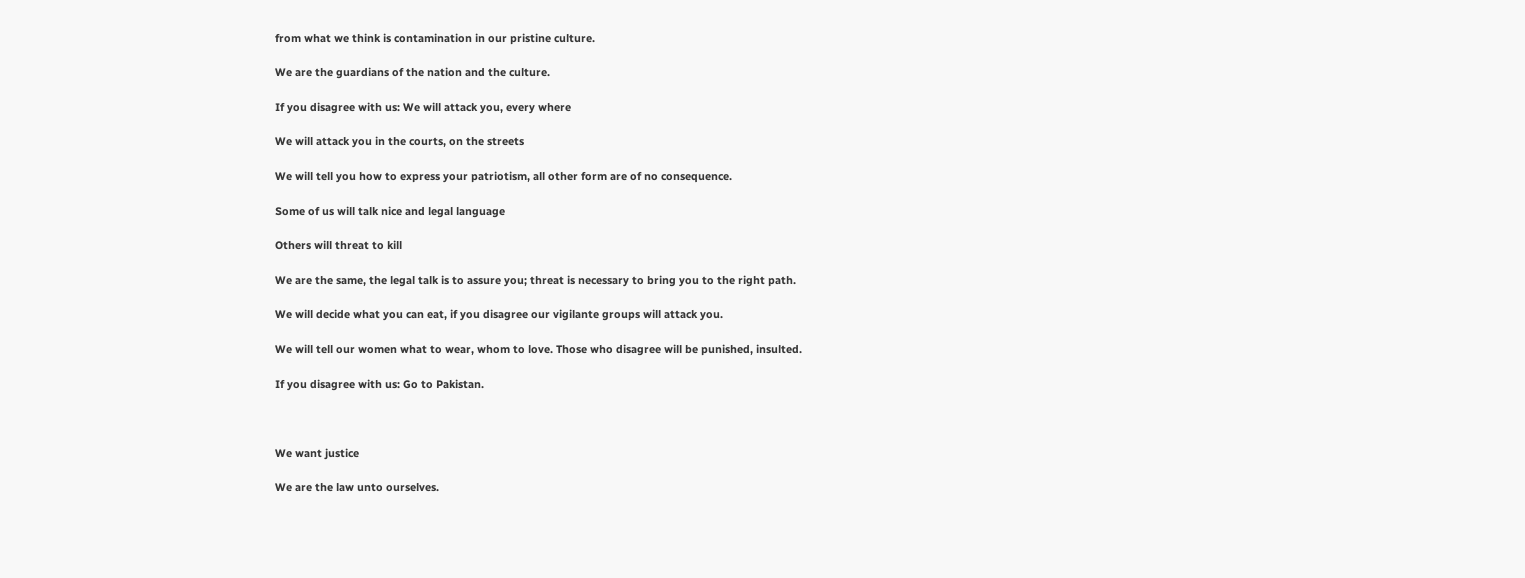from what we think is contamination in our pristine culture.

We are the guardians of the nation and the culture.

If you disagree with us: We will attack you, every where

We will attack you in the courts, on the streets

We will tell you how to express your patriotism, all other form are of no consequence.

Some of us will talk nice and legal language

Others will threat to kill

We are the same, the legal talk is to assure you; threat is necessary to bring you to the right path.

We will decide what you can eat, if you disagree our vigilante groups will attack you.

We will tell our women what to wear, whom to love. Those who disagree will be punished, insulted.

If you disagree with us: Go to Pakistan.



We want justice

We are the law unto ourselves.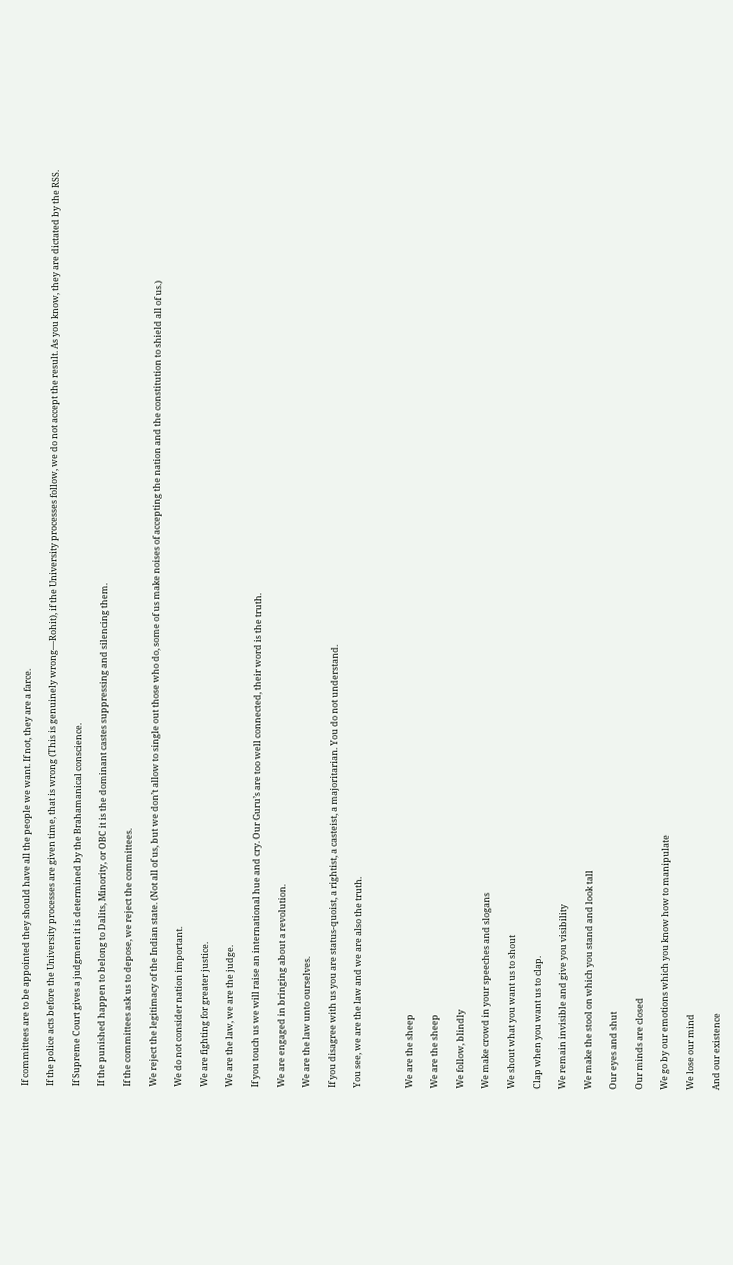If committees are to be appointed they should have all the people we want. If not, they are a farce.

If the police acts before the University processes are given time, that is wrong (This is genuinely wrong—Rohit), if the University processes follow, we do not accept the result. As you know, they are dictated by the RSS.

If Supreme Court gives a judgment it is determined by the Brahamanical conscience.

If the punished happen to belong to Dalits, Minority, or OBC it is the dominant castes suppressing and silencing them.

If the committees ask us to depose, we reject the committees.

We reject the legitimacy of the Indian state. (Not all of us, but we don’t allow to single out those who do, some of us make noises of accepting the nation and the constitution to shield all of us.)

We do not consider nation important.

We are fighting for greater justice.

We are the law, we are the judge.

If you touch us we will raise an international hue and cry. Our Guru’s are too well connected, their word is the truth.

We are engaged in bringing about a revolution.

We are the law unto ourselves.

If you disagree with us you are status-quoist, a rightist, a casteist, a majoritarian. You do not understand.

You see, we are the law and we are also the truth.



We are the sheep

We are the sheep

We follow, blindly

We make crowd in your speeches and slogans

We shout what you want us to shout

Clap when you want us to clap.

We remain invisible and give you visibility

We make the stool on which you stand and look tall

Our eyes and shut

Our minds are closed

We go by our emotions which you know how to manipulate

We lose our mind

And our existence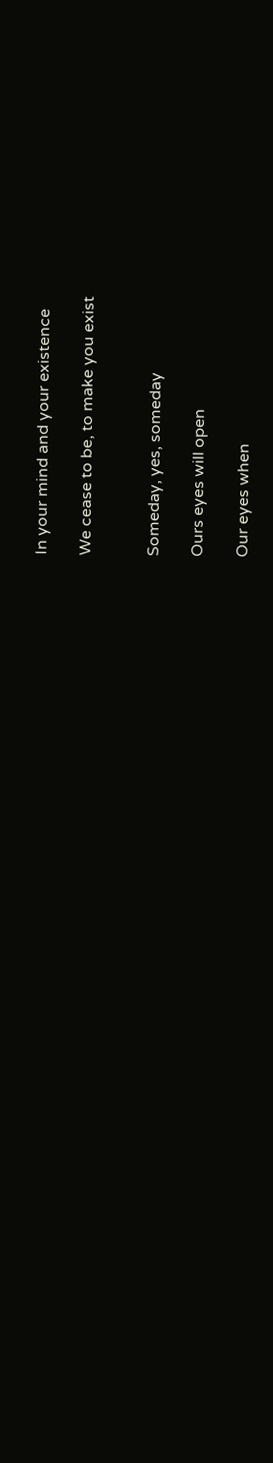In your mind and your existence

We cease to be, to make you exist


Someday, yes, someday

Ours eyes will open

Our eyes when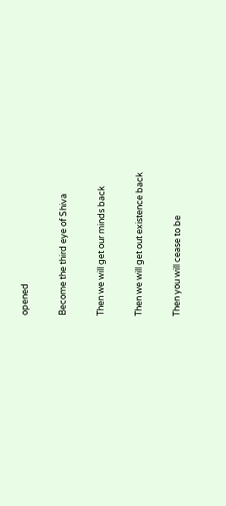opened

Become the third eye of Shiva

Then we will get our minds back

Then we will get out existence back

Then you will cease to be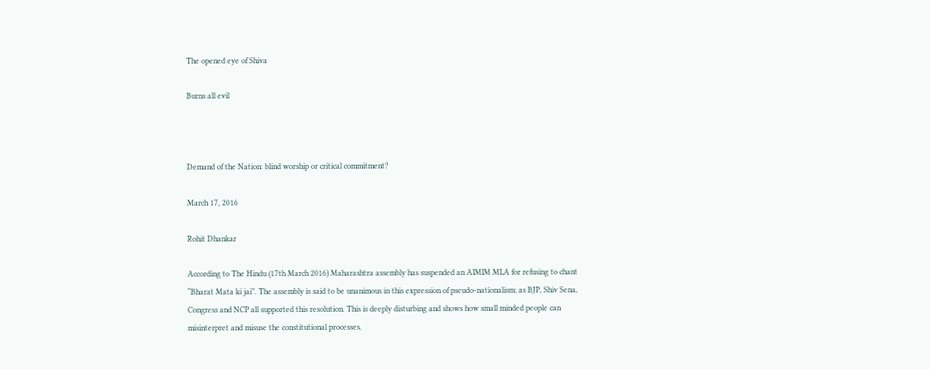The opened eye of Shiva

Burns all evil



Demand of the Nation: blind worship or critical commitment?

March 17, 2016

Rohit Dhankar

According to The Hindu (17th March 2016) Maharashtra assembly has suspended an AIMIM MLA for refusing to chant “Bharat Mata ki jai”. The assembly is said to be unanimous in this expression of pseudo-nationalism; as BJP, Shiv Sena, Congress and NCP all supported this resolution. This is deeply disturbing and shows how small minded people can misinterpret and misuse the constitutional processes.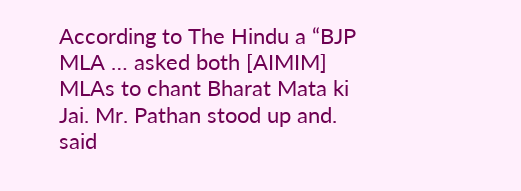According to The Hindu a “BJP MLA … asked both [AIMIM] MLAs to chant Bharat Mata ki Jai. Mr. Pathan stood up and. said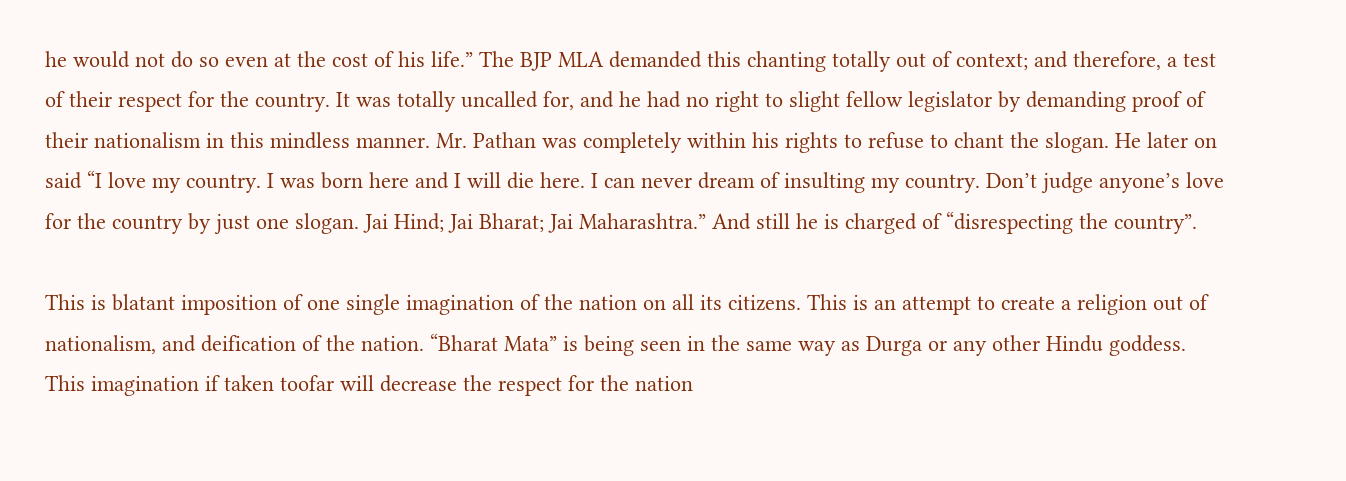he would not do so even at the cost of his life.” The BJP MLA demanded this chanting totally out of context; and therefore, a test of their respect for the country. It was totally uncalled for, and he had no right to slight fellow legislator by demanding proof of their nationalism in this mindless manner. Mr. Pathan was completely within his rights to refuse to chant the slogan. He later on said “I love my country. I was born here and I will die here. I can never dream of insulting my country. Don’t judge anyone’s love for the country by just one slogan. Jai Hind; Jai Bharat; Jai Maharashtra.” And still he is charged of “disrespecting the country”.

This is blatant imposition of one single imagination of the nation on all its citizens. This is an attempt to create a religion out of nationalism, and deification of the nation. “Bharat Mata” is being seen in the same way as Durga or any other Hindu goddess. This imagination if taken toofar will decrease the respect for the nation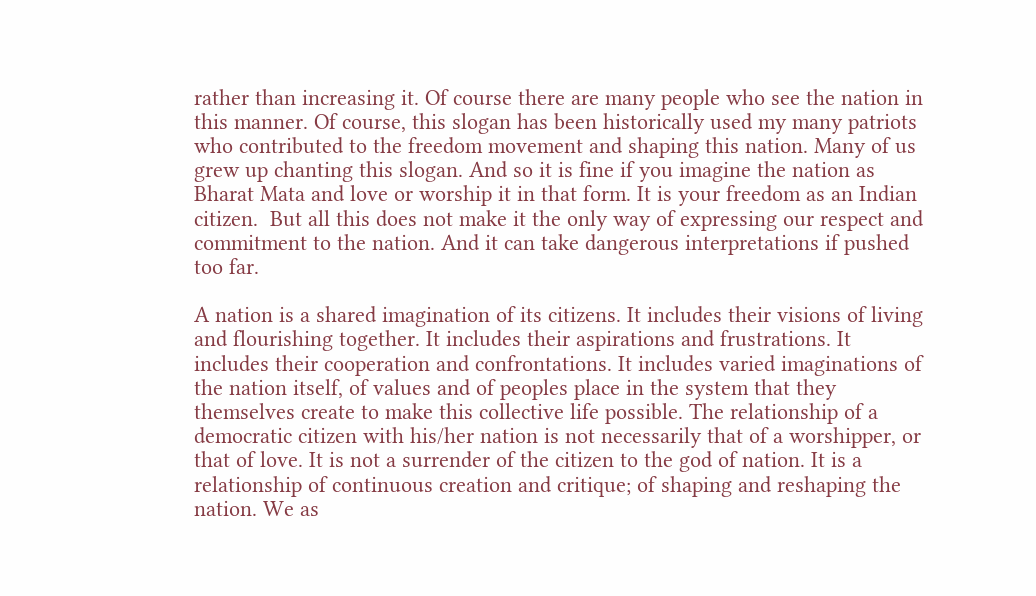rather than increasing it. Of course there are many people who see the nation in this manner. Of course, this slogan has been historically used my many patriots who contributed to the freedom movement and shaping this nation. Many of us grew up chanting this slogan. And so it is fine if you imagine the nation as Bharat Mata and love or worship it in that form. It is your freedom as an Indian citizen.  But all this does not make it the only way of expressing our respect and commitment to the nation. And it can take dangerous interpretations if pushed too far.

A nation is a shared imagination of its citizens. It includes their visions of living and flourishing together. It includes their aspirations and frustrations. It includes their cooperation and confrontations. It includes varied imaginations of the nation itself, of values and of peoples place in the system that they themselves create to make this collective life possible. The relationship of a democratic citizen with his/her nation is not necessarily that of a worshipper, or that of love. It is not a surrender of the citizen to the god of nation. It is a relationship of continuous creation and critique; of shaping and reshaping the nation. We as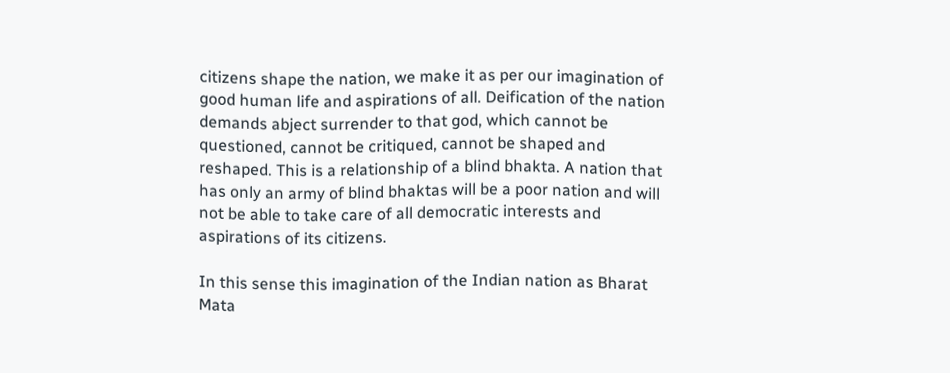citizens shape the nation, we make it as per our imagination of good human life and aspirations of all. Deification of the nation demands abject surrender to that god, which cannot be questioned, cannot be critiqued, cannot be shaped and reshaped. This is a relationship of a blind bhakta. A nation that has only an army of blind bhaktas will be a poor nation and will not be able to take care of all democratic interests and aspirations of its citizens.

In this sense this imagination of the Indian nation as Bharat Mata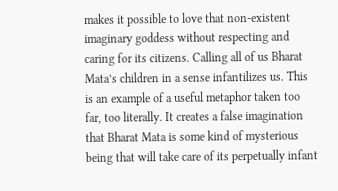makes it possible to love that non-existent imaginary goddess without respecting and caring for its citizens. Calling all of us Bharat Mata’s children in a sense infantilizes us. This is an example of a useful metaphor taken too far, too literally. It creates a false imagination that Bharat Mata is some kind of mysterious being that will take care of its perpetually infant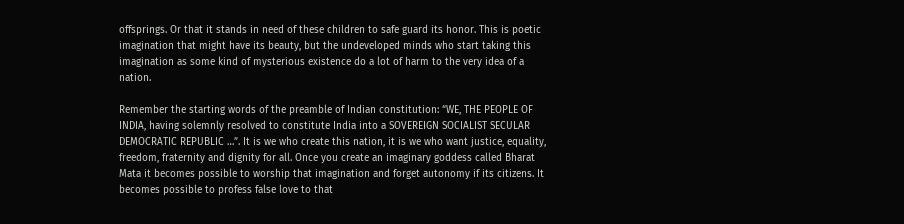offsprings. Or that it stands in need of these children to safe guard its honor. This is poetic imagination that might have its beauty, but the undeveloped minds who start taking this imagination as some kind of mysterious existence do a lot of harm to the very idea of a nation.

Remember the starting words of the preamble of Indian constitution: “WE, THE PEOPLE OF INDIA, having solemnly resolved to constitute India into a SOVEREIGN SOCIALIST SECULAR DEMOCRATIC REPUBLIC …”. It is we who create this nation, it is we who want justice, equality, freedom, fraternity and dignity for all. Once you create an imaginary goddess called Bharat Mata it becomes possible to worship that imagination and forget autonomy if its citizens. It becomes possible to profess false love to that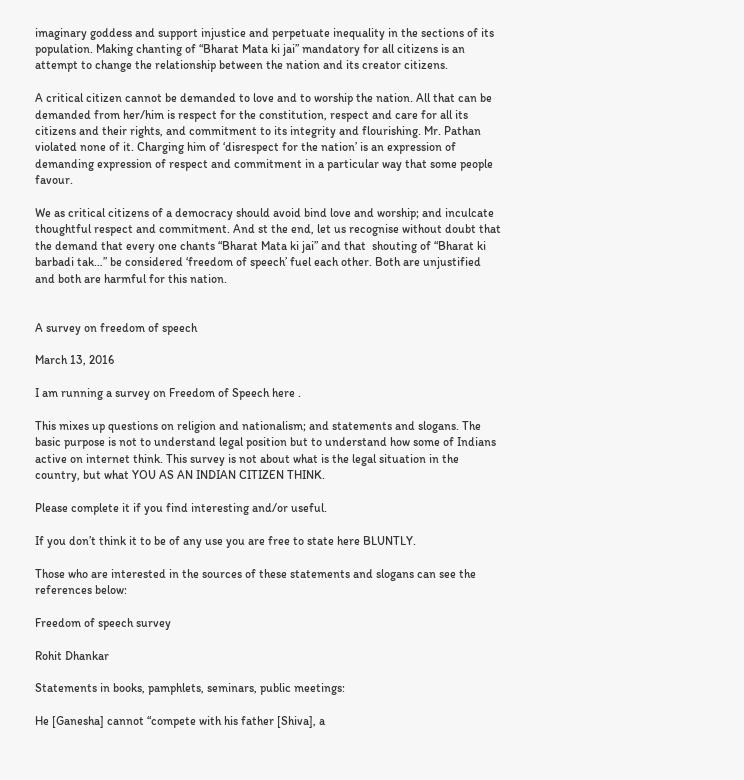imaginary goddess and support injustice and perpetuate inequality in the sections of its population. Making chanting of “Bharat Mata ki jai” mandatory for all citizens is an attempt to change the relationship between the nation and its creator citizens.

A critical citizen cannot be demanded to love and to worship the nation. All that can be demanded from her/him is respect for the constitution, respect and care for all its citizens and their rights, and commitment to its integrity and flourishing. Mr. Pathan violated none of it. Charging him of ‘disrespect for the nation’ is an expression of demanding expression of respect and commitment in a particular way that some people favour.

We as critical citizens of a democracy should avoid bind love and worship; and inculcate thoughtful respect and commitment. And st the end, let us recognise without doubt that the demand that every one chants “Bharat Mata ki jai” and that  shouting of “Bharat ki barbadi tak…” be considered ‘freedom of speech’ fuel each other. Both are unjustified and both are harmful for this nation.


A survey on freedom of speech

March 13, 2016

I am running a survey on Freedom of Speech here .

This mixes up questions on religion and nationalism; and statements and slogans. The basic purpose is not to understand legal position but to understand how some of Indians active on internet think. This survey is not about what is the legal situation in the country, but what YOU AS AN INDIAN CITIZEN THINK.

Please complete it if you find interesting and/or useful.

If you don’t think it to be of any use you are free to state here BLUNTLY.

Those who are interested in the sources of these statements and slogans can see the references below:

Freedom of speech survey

Rohit Dhankar

Statements in books, pamphlets, seminars, public meetings:

He [Ganesha] cannot “compete with his father [Shiva], a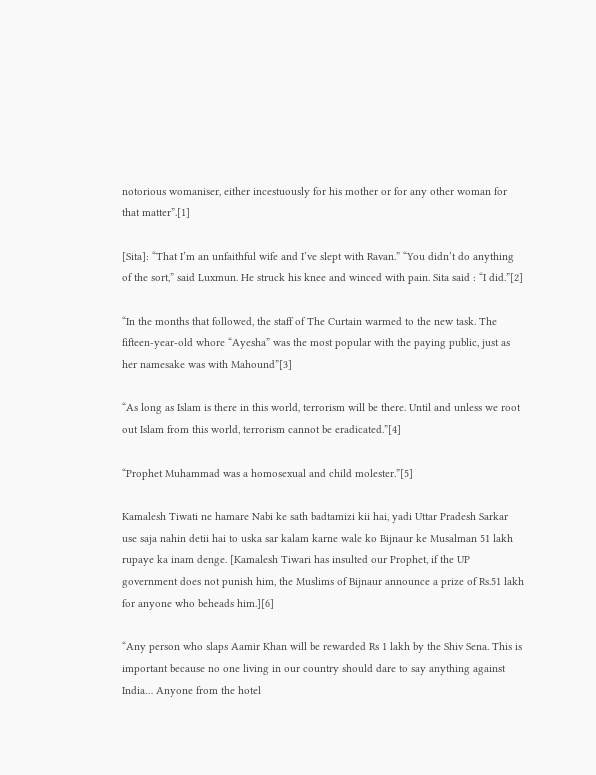notorious womaniser, either incestuously for his mother or for any other woman for that matter”.[1]

[Sita]: “That I’m an unfaithful wife and I’ve slept with Ravan.” “You didn’t do anything of the sort,” said Luxmun. He struck his knee and winced with pain. Sita said : “I did.”[2]

“In the months that followed, the staff of The Curtain warmed to the new task. The fifteen-year-old whore “Ayesha” was the most popular with the paying public, just as her namesake was with Mahound”[3]

“As long as Islam is there in this world, terrorism will be there. Until and unless we root out Islam from this world, terrorism cannot be eradicated.”[4]

“Prophet Muhammad was a homosexual and child molester.”[5]

Kamalesh Tiwati ne hamare Nabi ke sath badtamizi kii hai, yadi Uttar Pradesh Sarkar use saja nahin detii hai to uska sar kalam karne wale ko Bijnaur ke Musalman 51 lakh rupaye ka inam denge. [Kamalesh Tiwari has insulted our Prophet, if the UP government does not punish him, the Muslims of Bijnaur announce a prize of Rs.51 lakh for anyone who beheads him.][6]

“Any person who slaps Aamir Khan will be rewarded Rs 1 lakh by the Shiv Sena. This is important because no one living in our country should dare to say anything against India… Anyone from the hotel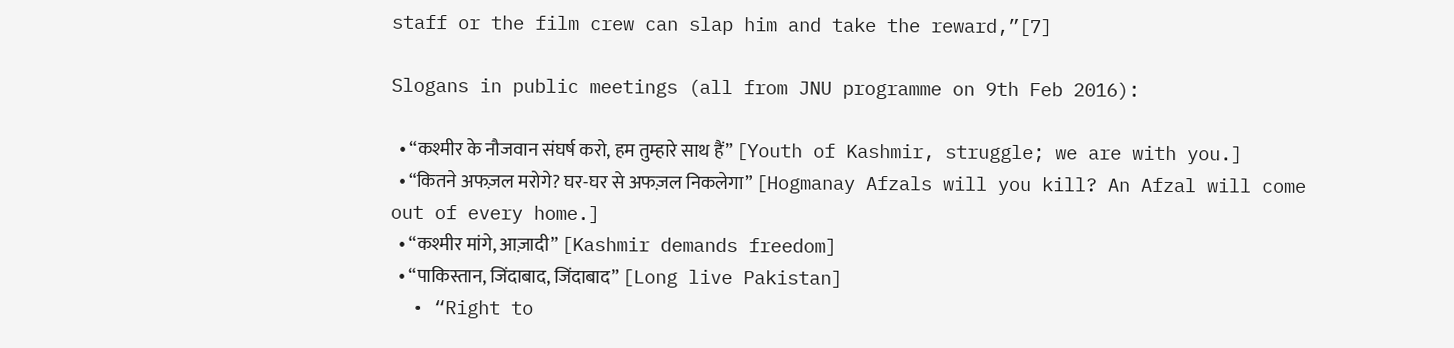staff or the film crew can slap him and take the reward,”[7]

Slogans in public meetings (all from JNU programme on 9th Feb 2016):

  • “कश्मीर के नौजवान संघर्ष करो, हम तुम्हारे साथ हैं” [Youth of Kashmir, struggle; we are with you.]
  • “कितने अफज़ल मरोगे? घर-घर से अफज़ल निकलेगा” [Hogmanay Afzals will you kill? An Afzal will come out of every home.]
  • “कश्मीर मांगे, आज़ादी” [Kashmir demands freedom]
  • “पाकिस्तान, जिंदाबाद, जिंदाबाद” [Long live Pakistan]
  • “Right to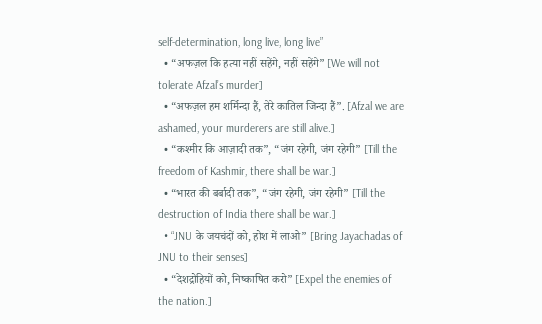self-determination, long live, long live”
  • “अफज़ल कि हत्या नहीं सहेंगे, नहीं सहेंगे” [We will not tolerate Afzal’s murder]
  • “अफज़ल हम शर्मिन्दा हैं, तेरे कातिल जिन्दा हैं”. [Afzal we are ashamed, your murderers are still alive.]
  • “कश्मीर कि आज़ादी तक”, “जंग रहेगी, जंग रहेगी” [Till the freedom of Kashmir, there shall be war.]
  • “भारत की बर्बादी तक”, “जंग रहेगी, जंग रहेगी” [Till the destruction of India there shall be war.]
  • “JNU के जयचंदों को, होश में लाओ” [Bring Jayachadas of JNU to their senses]
  • “देशद्रोहियों को, निष्काषित करो” [Expel the enemies of the nation.]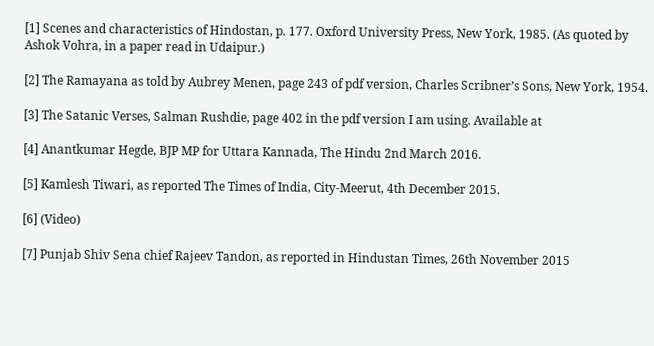[1] Scenes and characteristics of Hindostan, p. 177. Oxford University Press, New York, 1985. (As quoted by Ashok Vohra, in a paper read in Udaipur.)

[2] The Ramayana as told by Aubrey Menen, page 243 of pdf version, Charles Scribner’s Sons, New York, 1954.

[3] The Satanic Verses, Salman Rushdie, page 402 in the pdf version I am using. Available at

[4] Anantkumar Hegde, BJP MP for Uttara Kannada, The Hindu 2nd March 2016.

[5] Kamlesh Tiwari, as reported The Times of India, City-Meerut, 4th December 2015.

[6] (Video)

[7] Punjab Shiv Sena chief Rajeev Tandon, as reported in Hindustan Times, 26th November 2015